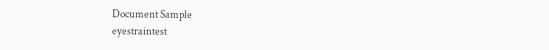Document Sample
eyestraintest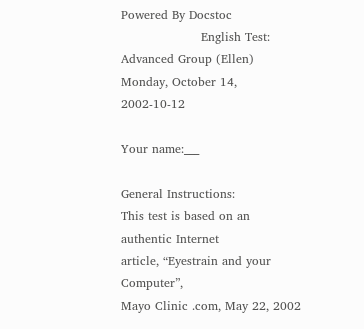Powered By Docstoc
                    English Test: Advanced Group (Ellen)
Monday, October 14, 2002-10-12

Your name:___

General Instructions:
This test is based on an authentic Internet
article, “Eyestrain and your Computer”,
Mayo Clinic .com, May 22, 2002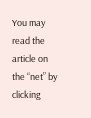You may read the article on the “net” by
clicking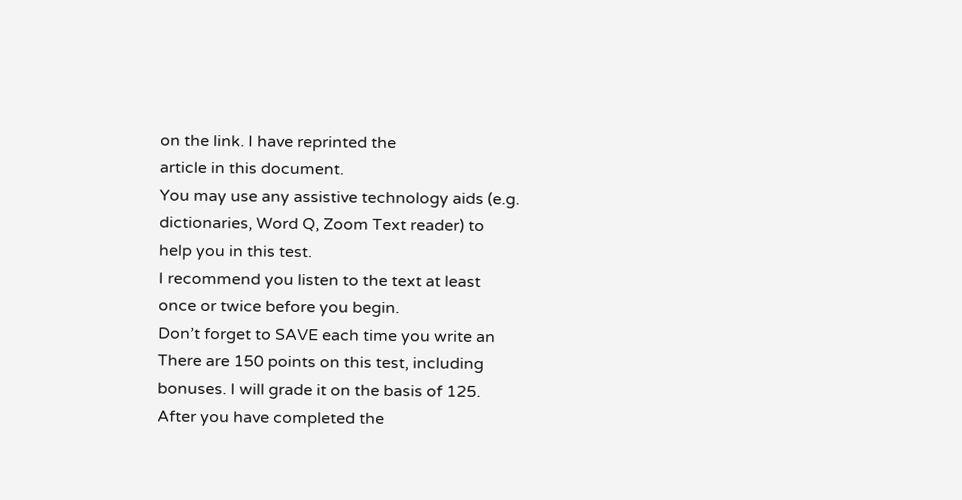on the link. I have reprinted the
article in this document.
You may use any assistive technology aids (e.g.
dictionaries, Word Q, Zoom Text reader) to
help you in this test.
I recommend you listen to the text at least
once or twice before you begin.
Don’t forget to SAVE each time you write an
There are 150 points on this test, including
bonuses. I will grade it on the basis of 125.
After you have completed the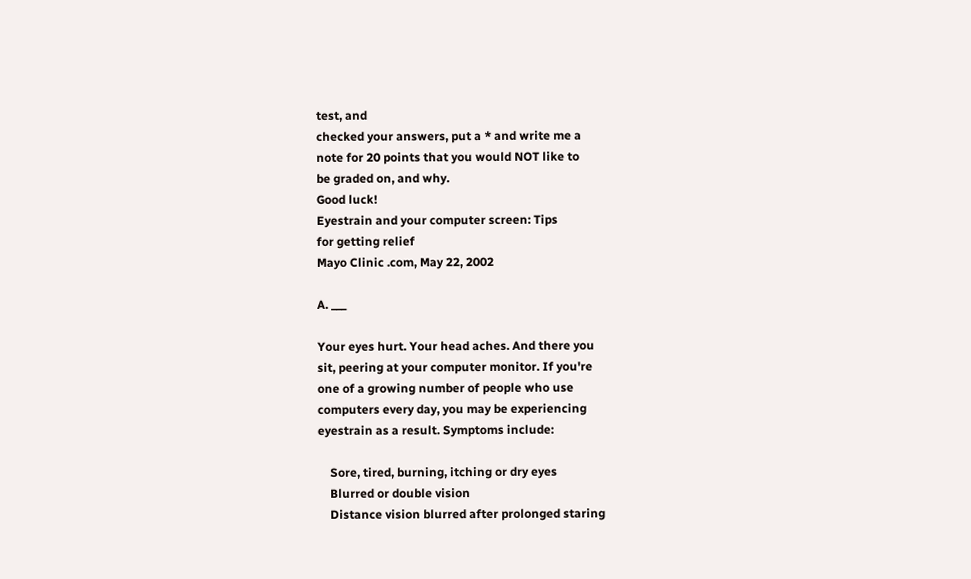test, and
checked your answers, put a * and write me a
note for 20 points that you would NOT like to
be graded on, and why.
Good luck!
Eyestrain and your computer screen: Tips
for getting relief
Mayo Clinic .com, May 22, 2002

A. ___

Your eyes hurt. Your head aches. And there you
sit, peering at your computer monitor. If you're
one of a growing number of people who use
computers every day, you may be experiencing
eyestrain as a result. Symptoms include:

    Sore, tired, burning, itching or dry eyes
    Blurred or double vision
    Distance vision blurred after prolonged staring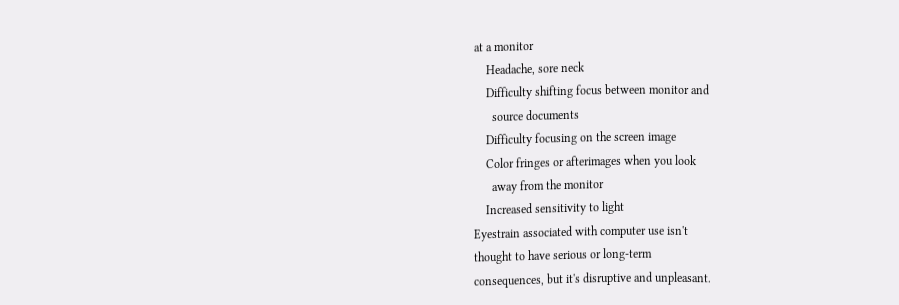at a monitor
    Headache, sore neck
    Difficulty shifting focus between monitor and
      source documents
    Difficulty focusing on the screen image
    Color fringes or afterimages when you look
      away from the monitor
    Increased sensitivity to light
Eyestrain associated with computer use isn't
thought to have serious or long-term
consequences, but it's disruptive and unpleasant.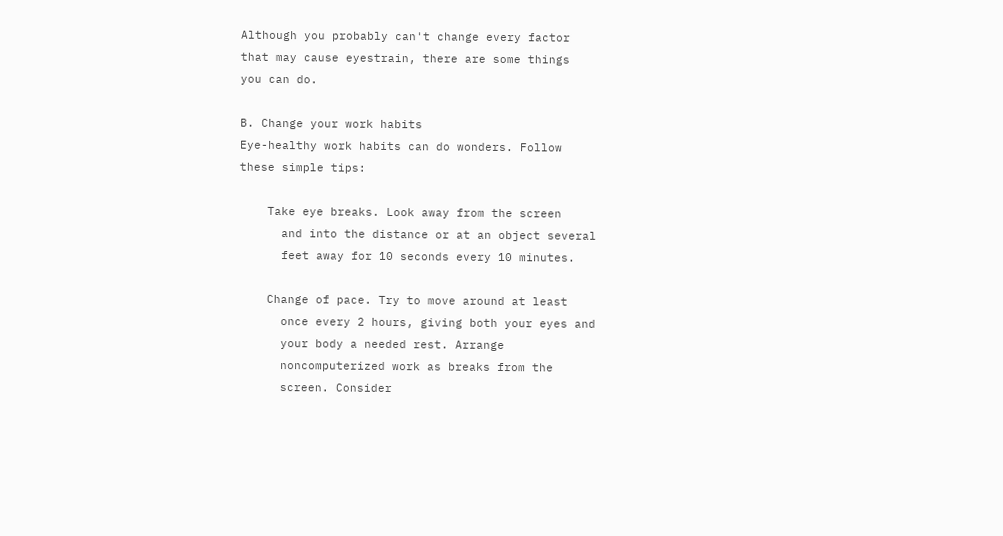Although you probably can't change every factor
that may cause eyestrain, there are some things
you can do.

B. Change your work habits
Eye-healthy work habits can do wonders. Follow
these simple tips:

    Take eye breaks. Look away from the screen
      and into the distance or at an object several
      feet away for 10 seconds every 10 minutes.

    Change of pace. Try to move around at least
      once every 2 hours, giving both your eyes and
      your body a needed rest. Arrange
      noncomputerized work as breaks from the
      screen. Consider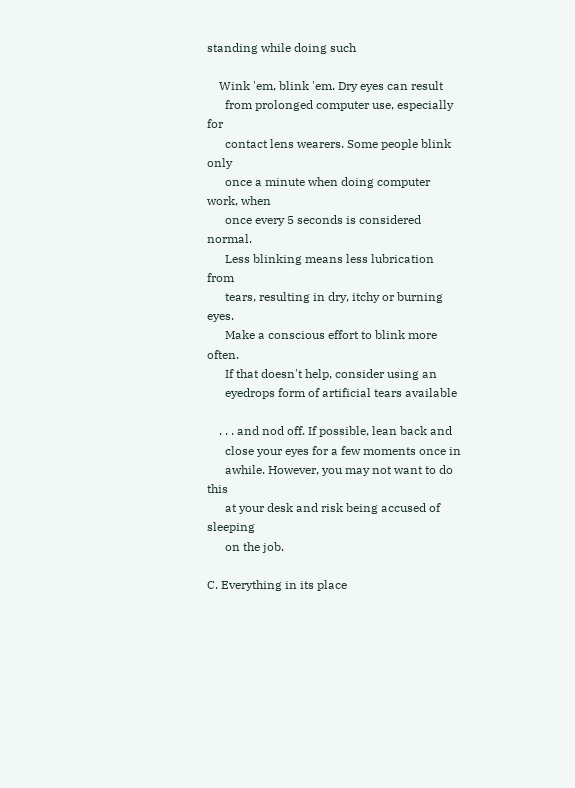standing while doing such

    Wink 'em, blink 'em. Dry eyes can result
      from prolonged computer use, especially for
      contact lens wearers. Some people blink only
      once a minute when doing computer work, when
      once every 5 seconds is considered normal.
      Less blinking means less lubrication from
      tears, resulting in dry, itchy or burning eyes.
      Make a conscious effort to blink more often.
      If that doesn't help, consider using an
      eyedrops form of artificial tears available

    . . . and nod off. If possible, lean back and
      close your eyes for a few moments once in
      awhile. However, you may not want to do this
      at your desk and risk being accused of sleeping
      on the job.

C. Everything in its place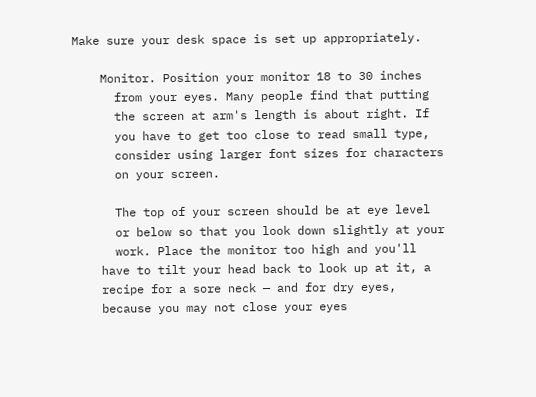Make sure your desk space is set up appropriately.

    Monitor. Position your monitor 18 to 30 inches
      from your eyes. Many people find that putting
      the screen at arm's length is about right. If
      you have to get too close to read small type,
      consider using larger font sizes for characters
      on your screen.

      The top of your screen should be at eye level
      or below so that you look down slightly at your
      work. Place the monitor too high and you'll
    have to tilt your head back to look up at it, a
    recipe for a sore neck — and for dry eyes,
    because you may not close your eyes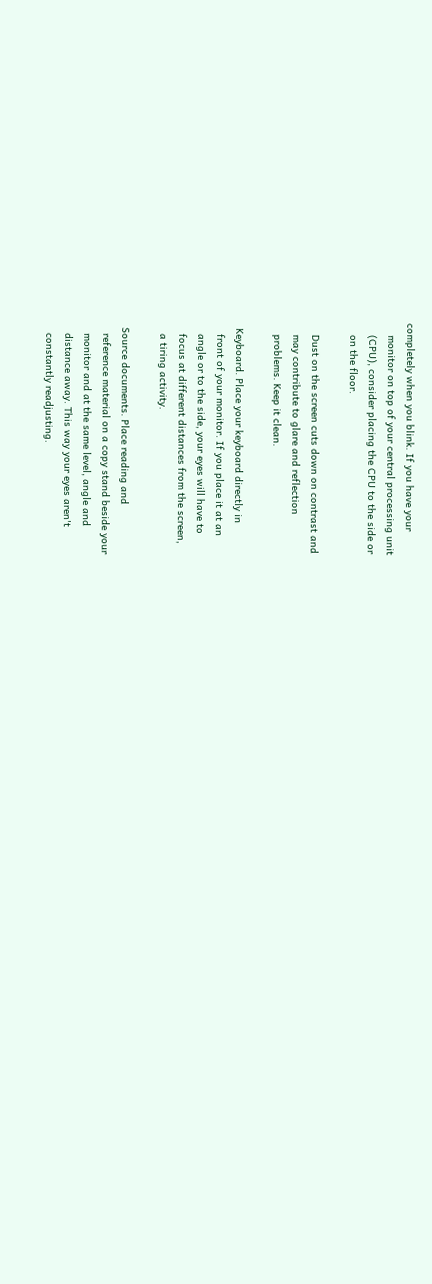completely when you blink. If you have your
    monitor on top of your central processing unit
    (CPU), consider placing the CPU to the side or
    on the floor.

    Dust on the screen cuts down on contrast and
    may contribute to glare and reflection
    problems. Keep it clean.

  Keyboard. Place your keyboard directly in
    front of your monitor. If you place it at an
    angle or to the side, your eyes will have to
    focus at different distances from the screen,
    a tiring activity.

  Source documents. Place reading and
    reference material on a copy stand beside your
    monitor and at the same level, angle and
    distance away. This way your eyes aren't
    constantly readjusting.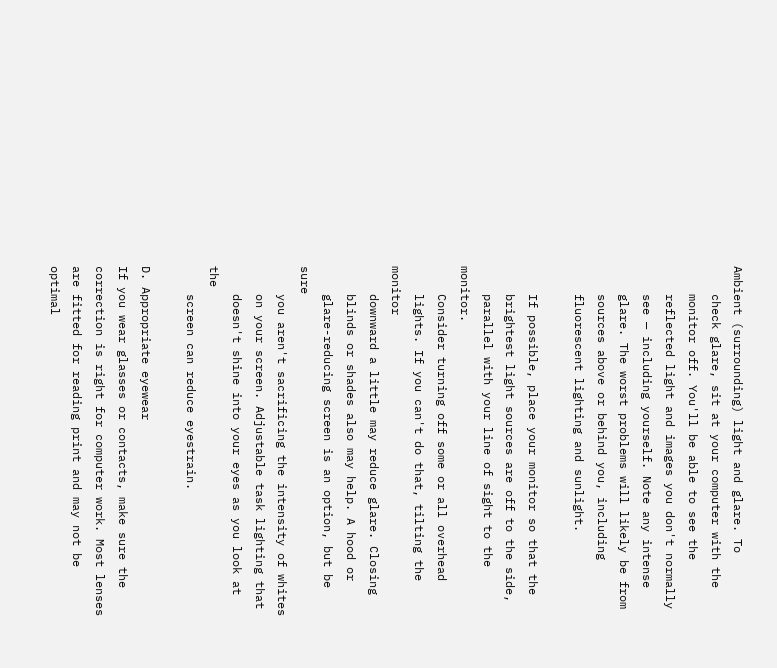Ambient (surrounding) light and glare. To
    check glare, sit at your computer with the
    monitor off. You'll be able to see the
    reflected light and images you don't normally
    see — including yourself. Note any intense
    glare. The worst problems will likely be from
    sources above or behind you, including
    fluorescent lighting and sunlight.

    If possible, place your monitor so that the
    brightest light sources are off to the side,
    parallel with your line of sight to the monitor.
    Consider turning off some or all overhead
    lights. If you can't do that, tilting the monitor
    downward a little may reduce glare. Closing
    blinds or shades also may help. A hood or
    glare-reducing screen is an option, but be sure
    you aren't sacrificing the intensity of whites
    on your screen. Adjustable task lighting that
    doesn't shine into your eyes as you look at the
    screen can reduce eyestrain.

D. Appropriate eyewear
If you wear glasses or contacts, make sure the
correction is right for computer work. Most lenses
are fitted for reading print and may not be optimal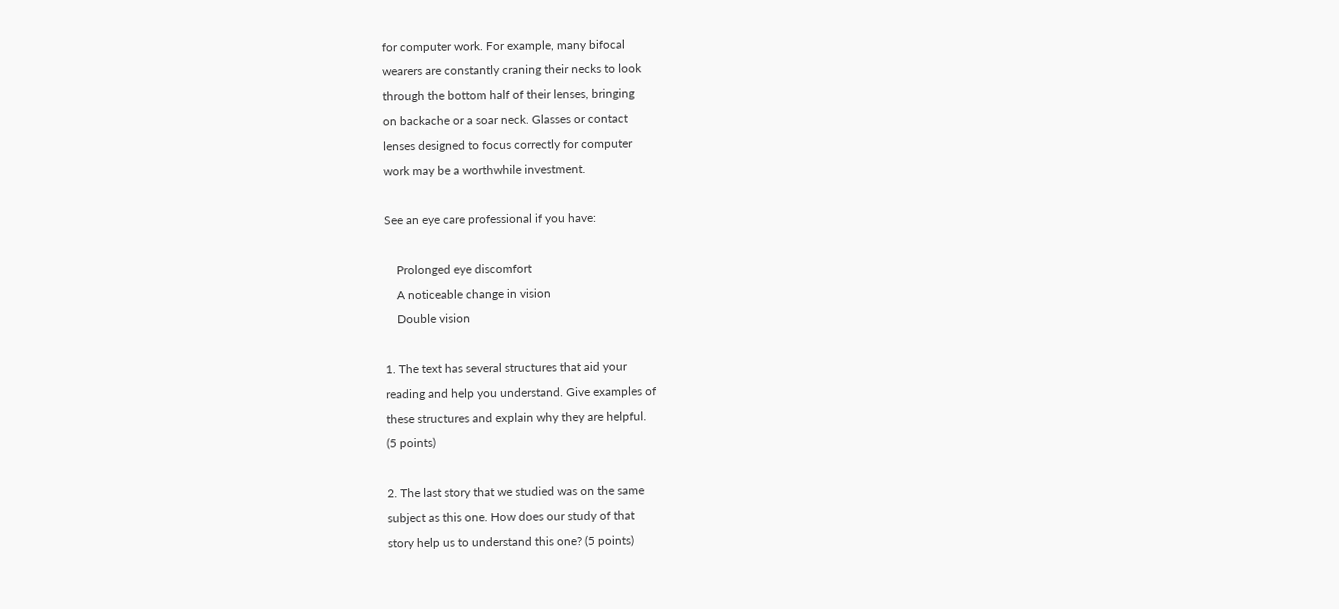for computer work. For example, many bifocal
wearers are constantly craning their necks to look
through the bottom half of their lenses, bringing
on backache or a soar neck. Glasses or contact
lenses designed to focus correctly for computer
work may be a worthwhile investment.

See an eye care professional if you have:

    Prolonged eye discomfort
    A noticeable change in vision
    Double vision

1. The text has several structures that aid your
reading and help you understand. Give examples of
these structures and explain why they are helpful.
(5 points)

2. The last story that we studied was on the same
subject as this one. How does our study of that
story help us to understand this one? (5 points)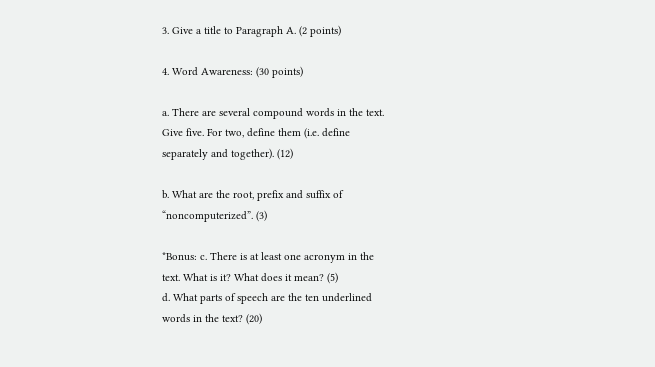3. Give a title to Paragraph A. (2 points)

4. Word Awareness: (30 points)

a. There are several compound words in the text.
Give five. For two, define them (i.e. define
separately and together). (12)

b. What are the root, prefix and suffix of
“noncomputerized”. (3)

*Bonus: c. There is at least one acronym in the
text. What is it? What does it mean? (5)
d. What parts of speech are the ten underlined
words in the text? (20)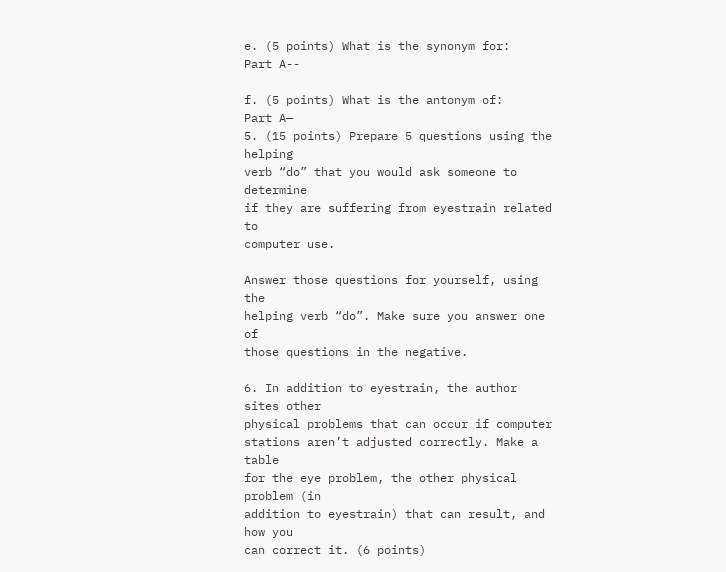e. (5 points) What is the synonym for:
Part A--

f. (5 points) What is the antonym of:
Part A—
5. (15 points) Prepare 5 questions using the helping
verb “do” that you would ask someone to determine
if they are suffering from eyestrain related to
computer use.

Answer those questions for yourself, using the
helping verb “do”. Make sure you answer one of
those questions in the negative.

6. In addition to eyestrain, the author sites other
physical problems that can occur if computer
stations aren’t adjusted correctly. Make a table
for the eye problem, the other physical problem (in
addition to eyestrain) that can result, and how you
can correct it. (6 points)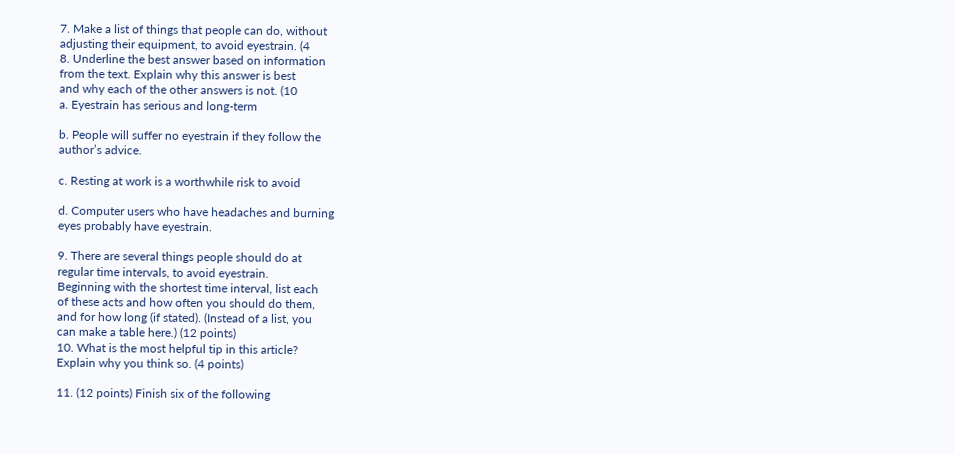7. Make a list of things that people can do, without
adjusting their equipment, to avoid eyestrain. (4
8. Underline the best answer based on information
from the text. Explain why this answer is best
and why each of the other answers is not. (10
a. Eyestrain has serious and long-term

b. People will suffer no eyestrain if they follow the
author’s advice.

c. Resting at work is a worthwhile risk to avoid

d. Computer users who have headaches and burning
eyes probably have eyestrain.

9. There are several things people should do at
regular time intervals, to avoid eyestrain.
Beginning with the shortest time interval, list each
of these acts and how often you should do them,
and for how long (if stated). (Instead of a list, you
can make a table here.) (12 points)
10. What is the most helpful tip in this article?
Explain why you think so. (4 points)

11. (12 points) Finish six of the following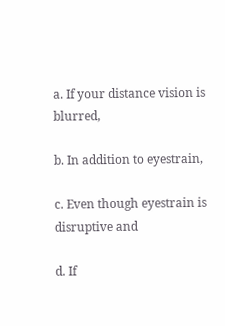a. If your distance vision is blurred,

b. In addition to eyestrain,

c. Even though eyestrain is disruptive and

d. If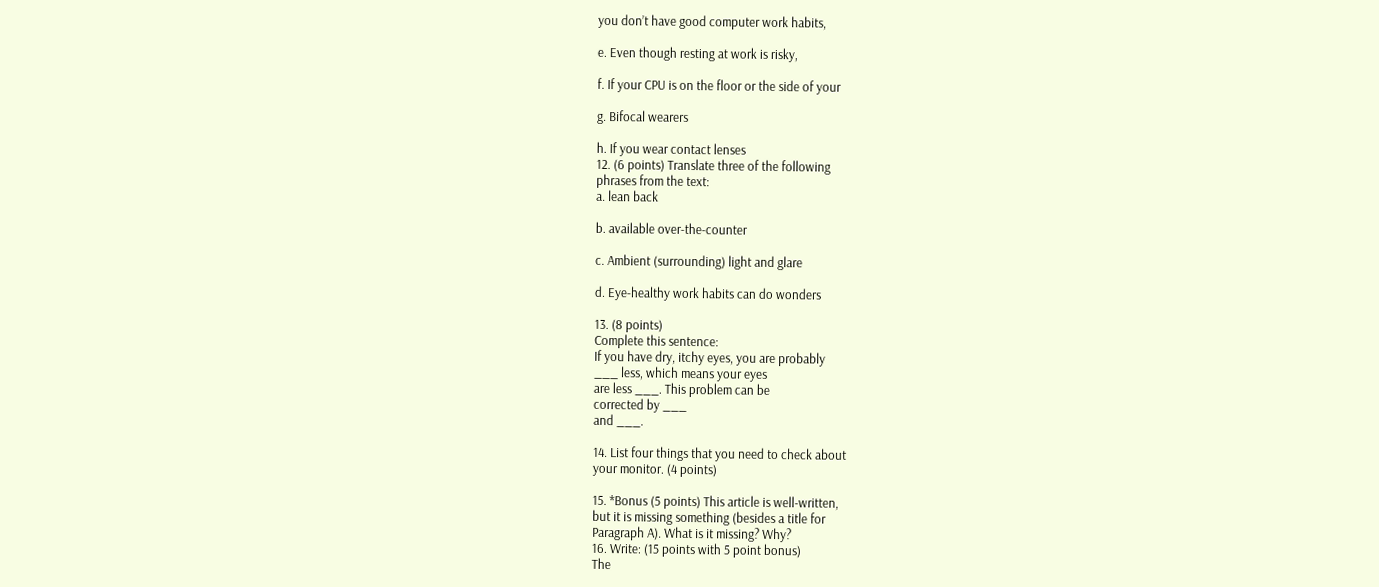you don’t have good computer work habits,

e. Even though resting at work is risky,

f. If your CPU is on the floor or the side of your

g. Bifocal wearers

h. If you wear contact lenses
12. (6 points) Translate three of the following
phrases from the text:
a. lean back

b. available over-the-counter

c. Ambient (surrounding) light and glare

d. Eye-healthy work habits can do wonders

13. (8 points)
Complete this sentence:
If you have dry, itchy eyes, you are probably
___ less, which means your eyes
are less ___. This problem can be
corrected by ___
and ___.

14. List four things that you need to check about
your monitor. (4 points)

15. *Bonus (5 points) This article is well-written,
but it is missing something (besides a title for
Paragraph A). What is it missing? Why?
16. Write: (15 points with 5 point bonus)
The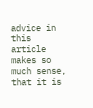advice in this article makes so much sense,
that it is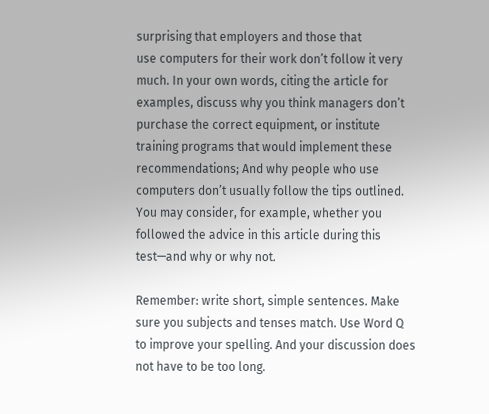surprising that employers and those that
use computers for their work don’t follow it very
much. In your own words, citing the article for
examples, discuss why you think managers don’t
purchase the correct equipment, or institute
training programs that would implement these
recommendations; And why people who use
computers don’t usually follow the tips outlined.
You may consider, for example, whether you
followed the advice in this article during this
test—and why or why not.

Remember: write short, simple sentences. Make
sure you subjects and tenses match. Use Word Q
to improve your spelling. And your discussion does
not have to be too long.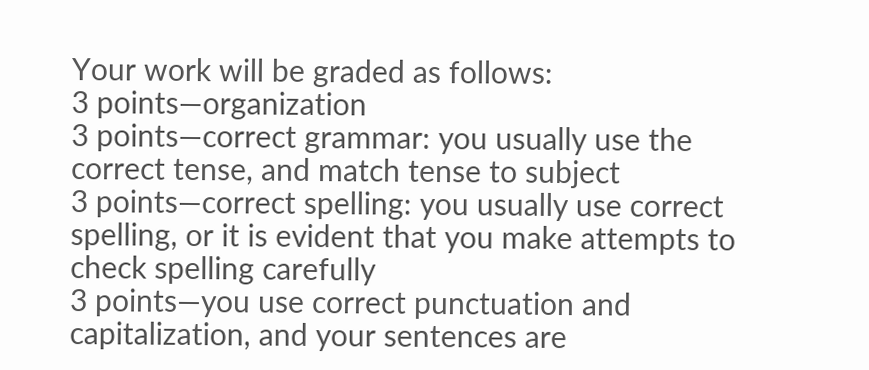Your work will be graded as follows:
3 points—organization
3 points—correct grammar: you usually use the
correct tense, and match tense to subject
3 points—correct spelling: you usually use correct
spelling, or it is evident that you make attempts to
check spelling carefully
3 points—you use correct punctuation and
capitalization, and your sentences are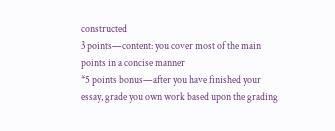constructed
3 points—content: you cover most of the main
points in a concise manner
*5 points bonus—after you have finished your
essay, grade you own work based upon the grading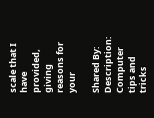scale that I have provided, giving reasons for your

Shared By:
Description: Computer tips and tricks